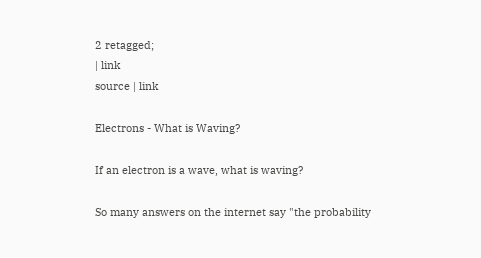2 retagged;
| link
source | link

Electrons - What is Waving?

If an electron is a wave, what is waving?

So many answers on the internet say "the probability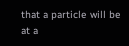that a particle will be at a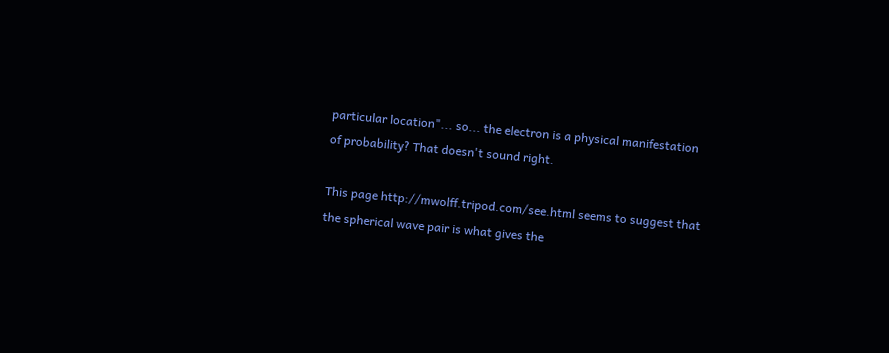particular location"... so... the electron is a physical manifestation of probability? That doesn't sound right.

This page http://mwolff.tripod.com/see.html seems to suggest that the spherical wave pair is what gives the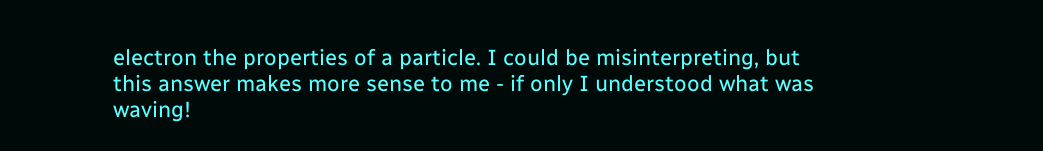electron the properties of a particle. I could be misinterpreting, but this answer makes more sense to me - if only I understood what was waving!